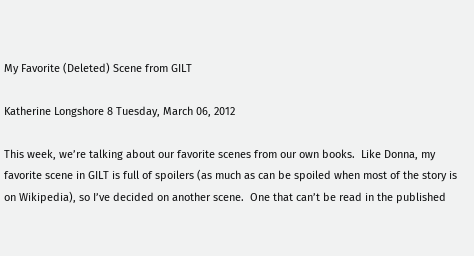My Favorite (Deleted) Scene from GILT

Katherine Longshore 8 Tuesday, March 06, 2012

This week, we’re talking about our favorite scenes from our own books.  Like Donna, my favorite scene in GILT is full of spoilers (as much as can be spoiled when most of the story is on Wikipedia), so I’ve decided on another scene.  One that can’t be read in the published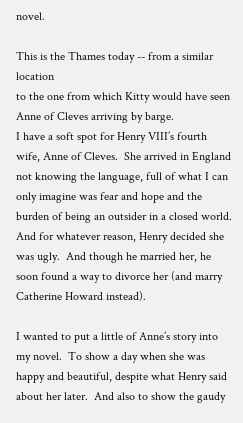novel.

This is the Thames today -- from a similar location
to the one from which Kitty would have seen
Anne of Cleves arriving by barge.
I have a soft spot for Henry VIII’s fourth wife, Anne of Cleves.  She arrived in England not knowing the language, full of what I can only imagine was fear and hope and the burden of being an outsider in a closed world.  And for whatever reason, Henry decided she was ugly.  And though he married her, he soon found a way to divorce her (and marry Catherine Howard instead).

I wanted to put a little of Anne’s story into my novel.  To show a day when she was happy and beautiful, despite what Henry said about her later.  And also to show the gaudy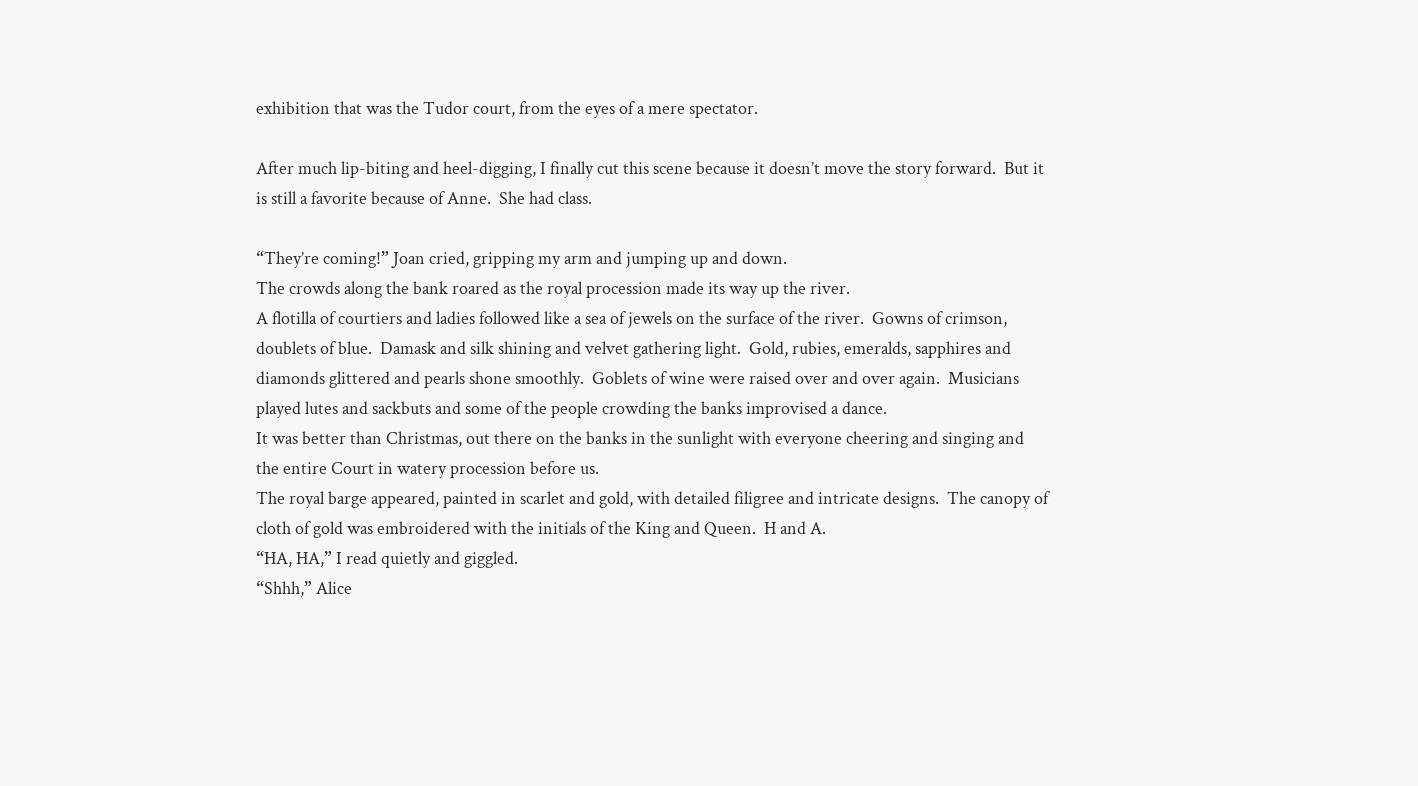exhibition that was the Tudor court, from the eyes of a mere spectator.

After much lip-biting and heel-digging, I finally cut this scene because it doesn’t move the story forward.  But it is still a favorite because of Anne.  She had class.

“They’re coming!” Joan cried, gripping my arm and jumping up and down.
The crowds along the bank roared as the royal procession made its way up the river.
A flotilla of courtiers and ladies followed like a sea of jewels on the surface of the river.  Gowns of crimson, doublets of blue.  Damask and silk shining and velvet gathering light.  Gold, rubies, emeralds, sapphires and diamonds glittered and pearls shone smoothly.  Goblets of wine were raised over and over again.  Musicians played lutes and sackbuts and some of the people crowding the banks improvised a dance.
It was better than Christmas, out there on the banks in the sunlight with everyone cheering and singing and the entire Court in watery procession before us.
The royal barge appeared, painted in scarlet and gold, with detailed filigree and intricate designs.  The canopy of cloth of gold was embroidered with the initials of the King and Queen.  H and A.
“HA, HA,” I read quietly and giggled.
“Shhh,” Alice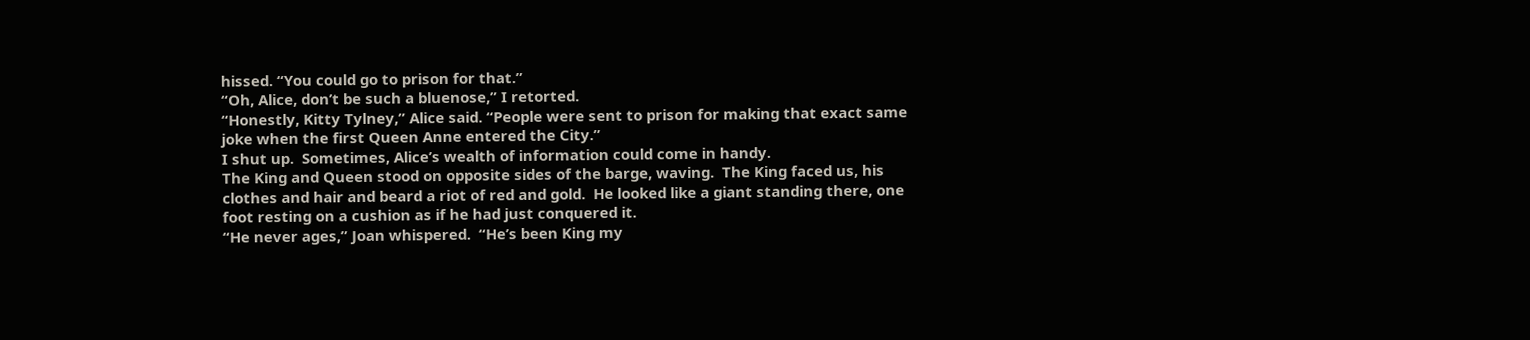hissed. “You could go to prison for that.”
“Oh, Alice, don’t be such a bluenose,” I retorted.
“Honestly, Kitty Tylney,” Alice said. “People were sent to prison for making that exact same joke when the first Queen Anne entered the City.”
I shut up.  Sometimes, Alice’s wealth of information could come in handy.
The King and Queen stood on opposite sides of the barge, waving.  The King faced us, his clothes and hair and beard a riot of red and gold.  He looked like a giant standing there, one foot resting on a cushion as if he had just conquered it.
“He never ages,” Joan whispered.  “He’s been King my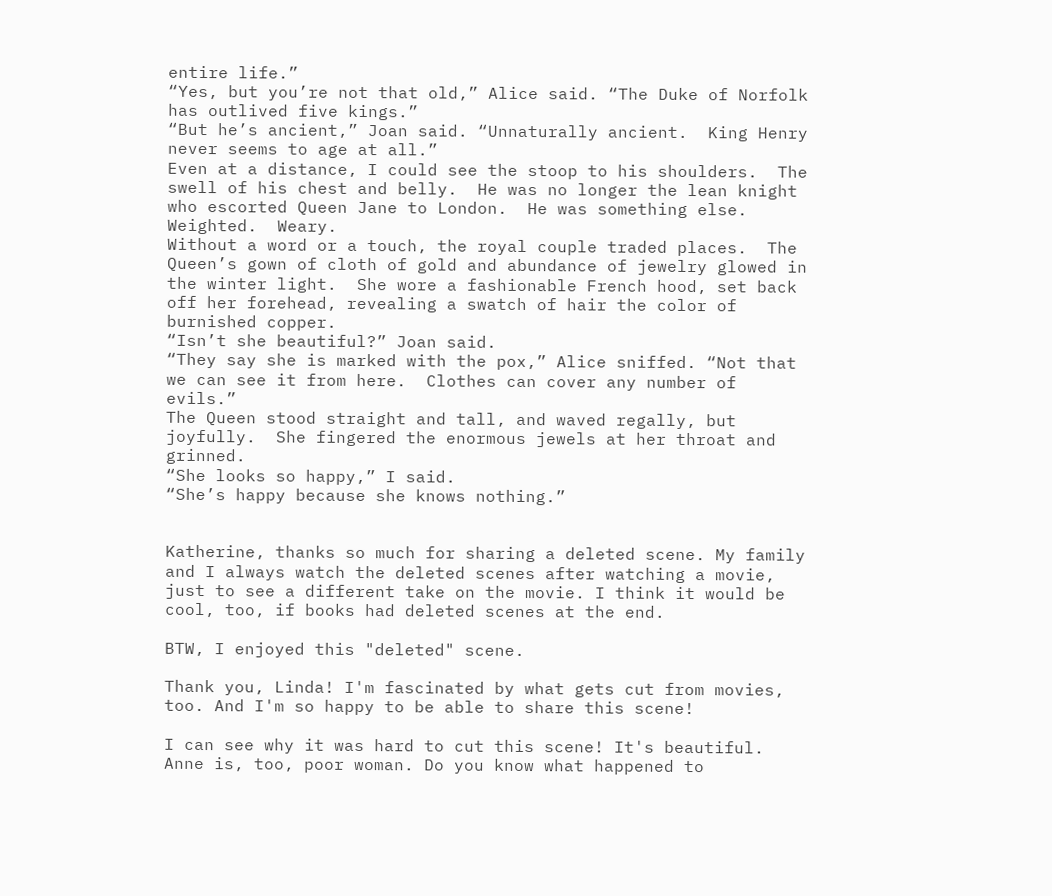entire life.”
“Yes, but you’re not that old,” Alice said. “The Duke of Norfolk has outlived five kings.”
“But he’s ancient,” Joan said. “Unnaturally ancient.  King Henry never seems to age at all.”
Even at a distance, I could see the stoop to his shoulders.  The swell of his chest and belly.  He was no longer the lean knight who escorted Queen Jane to London.  He was something else.  Weighted.  Weary.
Without a word or a touch, the royal couple traded places.  The Queen’s gown of cloth of gold and abundance of jewelry glowed in the winter light.  She wore a fashionable French hood, set back off her forehead, revealing a swatch of hair the color of burnished copper.
“Isn’t she beautiful?” Joan said.
“They say she is marked with the pox,” Alice sniffed. “Not that we can see it from here.  Clothes can cover any number of evils.”
The Queen stood straight and tall, and waved regally, but joyfully.  She fingered the enormous jewels at her throat and grinned.
“She looks so happy,” I said.
“She’s happy because she knows nothing.”


Katherine, thanks so much for sharing a deleted scene. My family and I always watch the deleted scenes after watching a movie, just to see a different take on the movie. I think it would be cool, too, if books had deleted scenes at the end.

BTW, I enjoyed this "deleted" scene.

Thank you, Linda! I'm fascinated by what gets cut from movies, too. And I'm so happy to be able to share this scene!

I can see why it was hard to cut this scene! It's beautiful. Anne is, too, poor woman. Do you know what happened to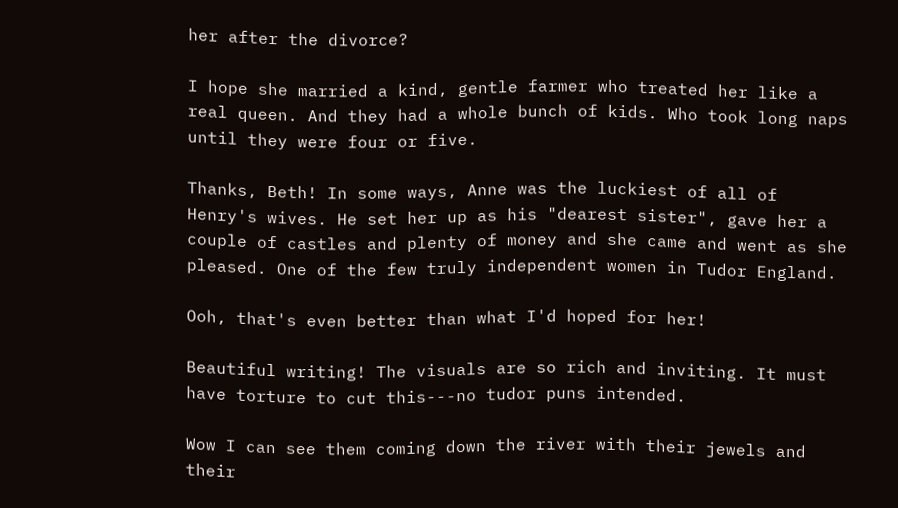her after the divorce?

I hope she married a kind, gentle farmer who treated her like a real queen. And they had a whole bunch of kids. Who took long naps until they were four or five.

Thanks, Beth! In some ways, Anne was the luckiest of all of Henry's wives. He set her up as his "dearest sister", gave her a couple of castles and plenty of money and she came and went as she pleased. One of the few truly independent women in Tudor England.

Ooh, that's even better than what I'd hoped for her!

Beautiful writing! The visuals are so rich and inviting. It must have torture to cut this---no tudor puns intended.

Wow I can see them coming down the river with their jewels and their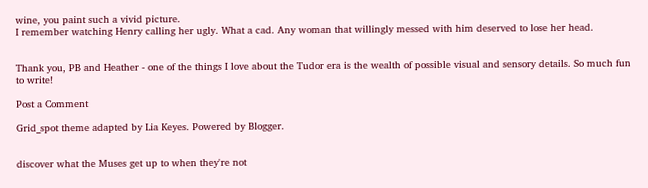wine, you paint such a vivid picture.
I remember watching Henry calling her ugly. What a cad. Any woman that willingly messed with him deserved to lose her head.


Thank you, PB and Heather - one of the things I love about the Tudor era is the wealth of possible visual and sensory details. So much fun to write!

Post a Comment

Grid_spot theme adapted by Lia Keyes. Powered by Blogger.


discover what the Muses get up to when they're not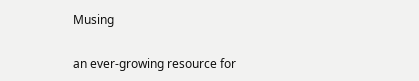Musing

an ever-growing resource for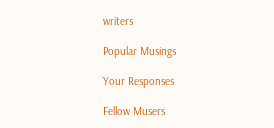writers

Popular Musings

Your Responses

Fellow Musers